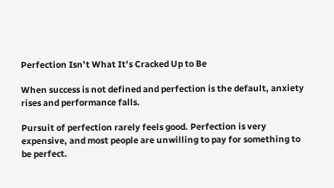Perfection Isn’t What It’s Cracked Up to Be

When success is not defined and perfection is the default, anxiety rises and performance falls.

Pursuit of perfection rarely feels good. Perfection is very expensive, and most people are unwilling to pay for something to be perfect.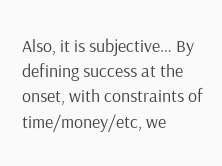Also, it is subjective… By defining success at the onset, with constraints of time/money/etc, we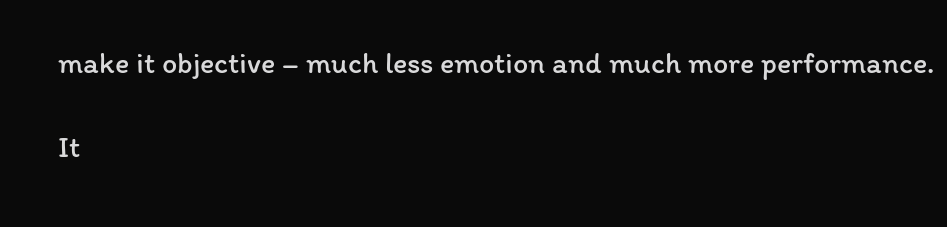make it objective – much less emotion and much more performance.

It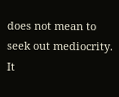does not mean to seek out mediocrity. It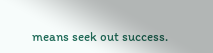means seek out success.